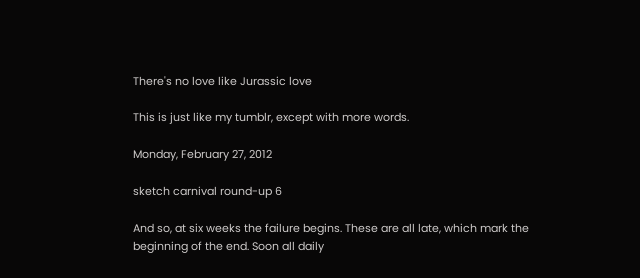There's no love like Jurassic love

This is just like my tumblr, except with more words.

Monday, February 27, 2012

sketch carnival round-up 6

And so, at six weeks the failure begins. These are all late, which mark the beginning of the end. Soon all daily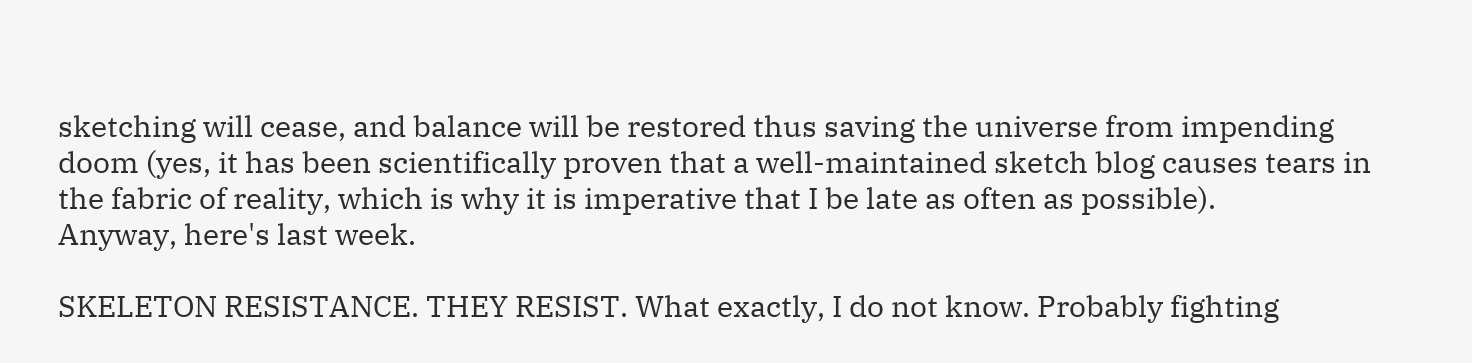sketching will cease, and balance will be restored thus saving the universe from impending doom (yes, it has been scientifically proven that a well-maintained sketch blog causes tears in the fabric of reality, which is why it is imperative that I be late as often as possible).
Anyway, here's last week.

SKELETON RESISTANCE. THEY RESIST. What exactly, I do not know. Probably fighting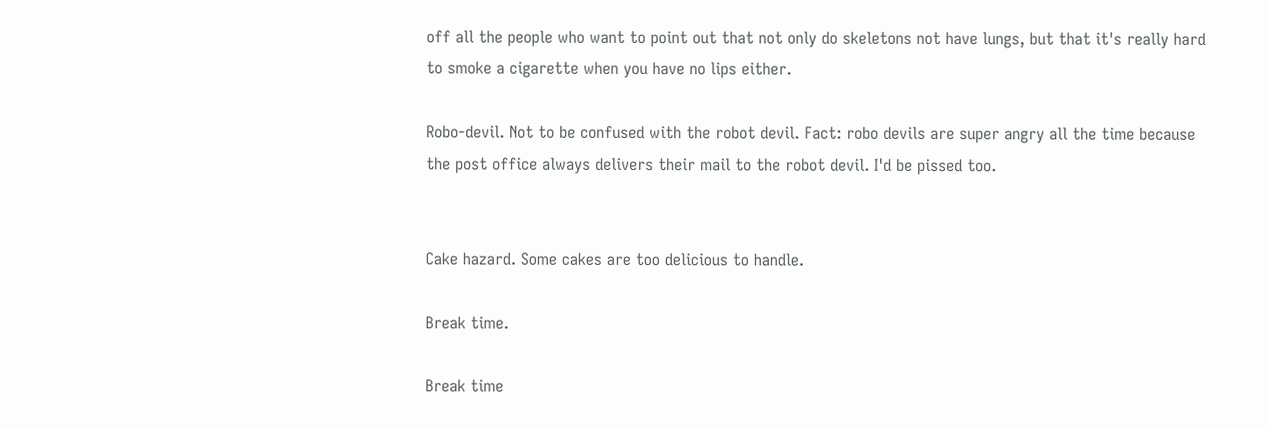off all the people who want to point out that not only do skeletons not have lungs, but that it's really hard to smoke a cigarette when you have no lips either.

Robo-devil. Not to be confused with the robot devil. Fact: robo devils are super angry all the time because the post office always delivers their mail to the robot devil. I'd be pissed too.


Cake hazard. Some cakes are too delicious to handle.

Break time.

Break time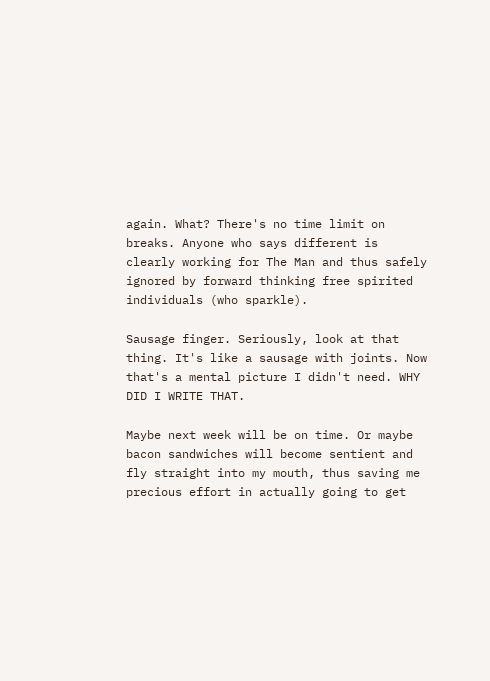again. What? There's no time limit on breaks. Anyone who says different is clearly working for The Man and thus safely ignored by forward thinking free spirited individuals (who sparkle).

Sausage finger. Seriously, look at that thing. It's like a sausage with joints. Now that's a mental picture I didn't need. WHY DID I WRITE THAT.

Maybe next week will be on time. Or maybe bacon sandwiches will become sentient and fly straight into my mouth, thus saving me precious effort in actually going to get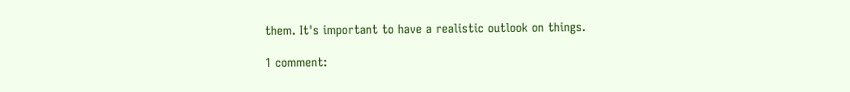them. It's important to have a realistic outlook on things.

1 comment: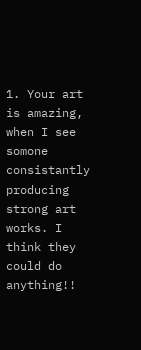1. Your art is amazing, when I see somone consistantly producing strong art works. I think they could do anything!!